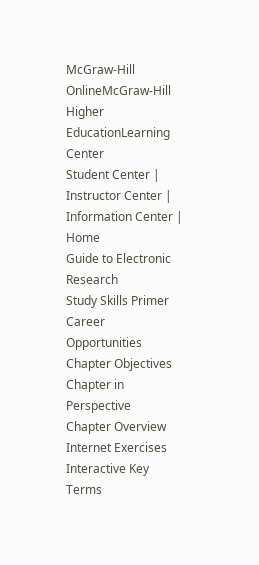McGraw-Hill OnlineMcGraw-Hill Higher EducationLearning Center
Student Center | Instructor Center | Information Center | Home
Guide to Electronic Research
Study Skills Primer
Career Opportunities
Chapter Objectives
Chapter in Perspective
Chapter Overview
Internet Exercises
Interactive Key Terms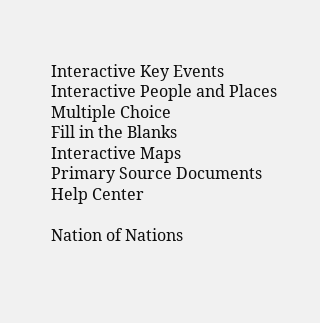Interactive Key Events
Interactive People and Places
Multiple Choice
Fill in the Blanks
Interactive Maps
Primary Source Documents
Help Center

Nation of Nations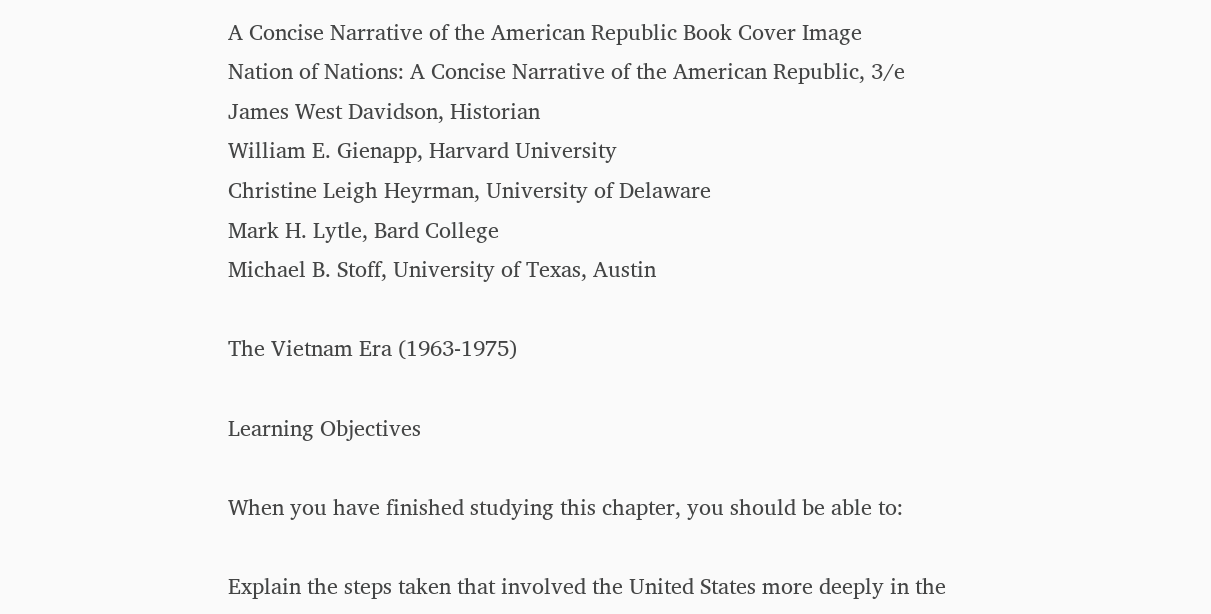A Concise Narrative of the American Republic Book Cover Image
Nation of Nations: A Concise Narrative of the American Republic, 3/e
James West Davidson, Historian
William E. Gienapp, Harvard University
Christine Leigh Heyrman, University of Delaware
Mark H. Lytle, Bard College
Michael B. Stoff, University of Texas, Austin

The Vietnam Era (1963-1975)

Learning Objectives

When you have finished studying this chapter, you should be able to:

Explain the steps taken that involved the United States more deeply in the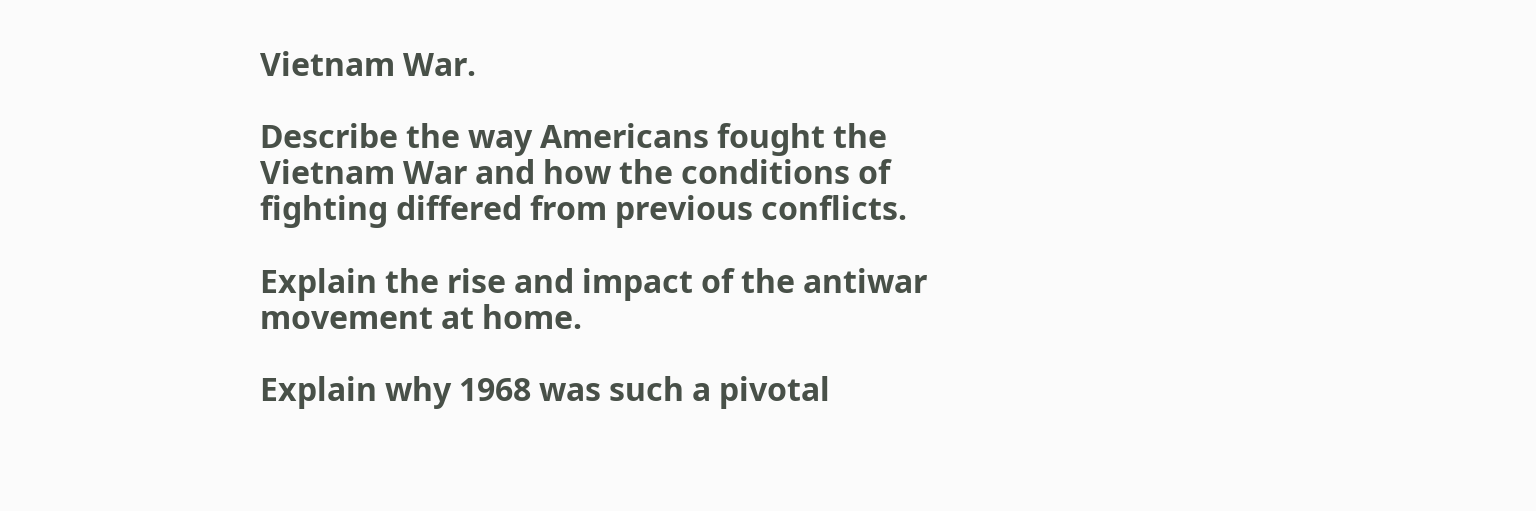Vietnam War.

Describe the way Americans fought the Vietnam War and how the conditions of fighting differed from previous conflicts.

Explain the rise and impact of the antiwar movement at home.

Explain why 1968 was such a pivotal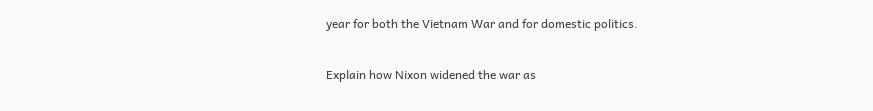year for both the Vietnam War and for domestic politics.

Explain how Nixon widened the war as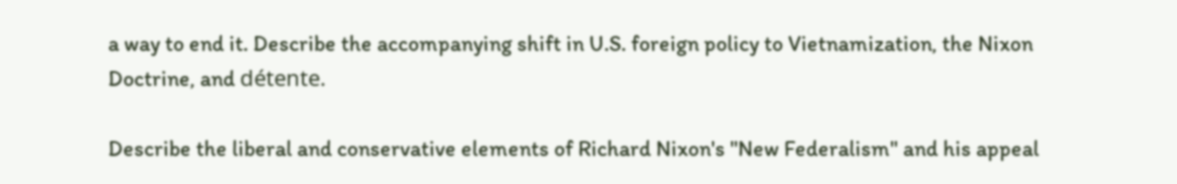a way to end it. Describe the accompanying shift in U.S. foreign policy to Vietnamization, the Nixon Doctrine, and détente.

Describe the liberal and conservative elements of Richard Nixon's "New Federalism" and his appeal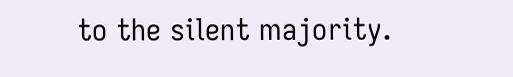to the silent majority.